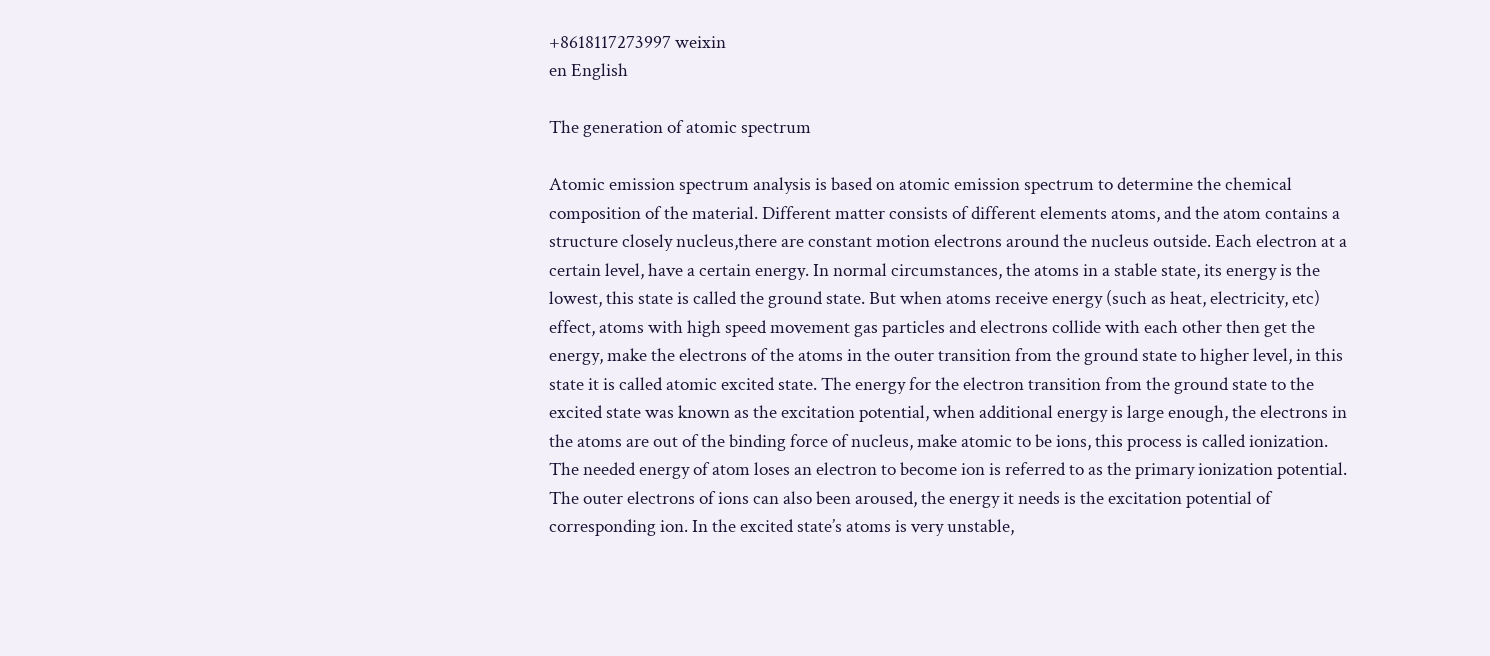+8618117273997 weixin
en English

The generation of atomic spectrum

Atomic emission spectrum analysis is based on atomic emission spectrum to determine the chemical composition of the material. Different matter consists of different elements atoms, and the atom contains a structure closely nucleus,there are constant motion electrons around the nucleus outside. Each electron at a certain level, have a certain energy. In normal circumstances, the atoms in a stable state, its energy is the lowest, this state is called the ground state. But when atoms receive energy (such as heat, electricity, etc) effect, atoms with high speed movement gas particles and electrons collide with each other then get the energy, make the electrons of the atoms in the outer transition from the ground state to higher level, in this state it is called atomic excited state. The energy for the electron transition from the ground state to the excited state was known as the excitation potential, when additional energy is large enough, the electrons in the atoms are out of the binding force of nucleus, make atomic to be ions, this process is called ionization. The needed energy of atom loses an electron to become ion is referred to as the primary ionization potential. The outer electrons of ions can also been aroused, the energy it needs is the excitation potential of corresponding ion. In the excited state’s atoms is very unstable,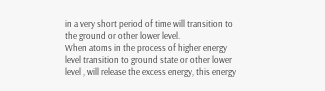in a very short period of time will transition to the ground or other lower level.
When atoms in the process of higher energy level transition to ground state or other lower level , will release the excess energy, this energy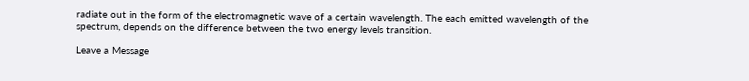radiate out in the form of the electromagnetic wave of a certain wavelength. The each emitted wavelength of the spectrum, depends on the difference between the two energy levels transition.

Leave a Message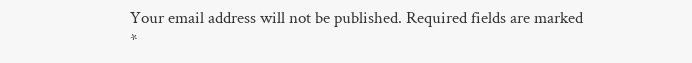Your email address will not be published. Required fields are marked *